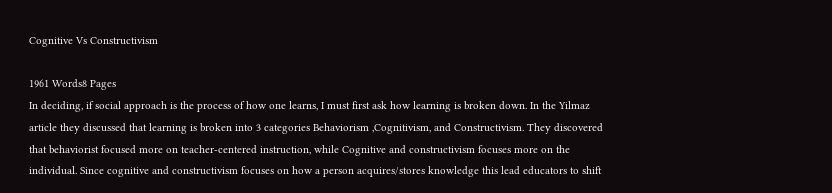Cognitive Vs Constructivism

1961 Words8 Pages
In deciding, if social approach is the process of how one learns, I must first ask how learning is broken down. In the Yilmaz article they discussed that learning is broken into 3 categories Behaviorism ,Cognitivism, and Constructivism. They discovered that behaviorist focused more on teacher-centered instruction, while Cognitive and constructivism focuses more on the individual. Since cognitive and constructivism focuses on how a person acquires/stores knowledge this lead educators to shift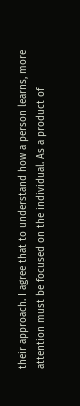their approach. I agree that to understand how a person learns, more attention must be focused on the individual. As a product of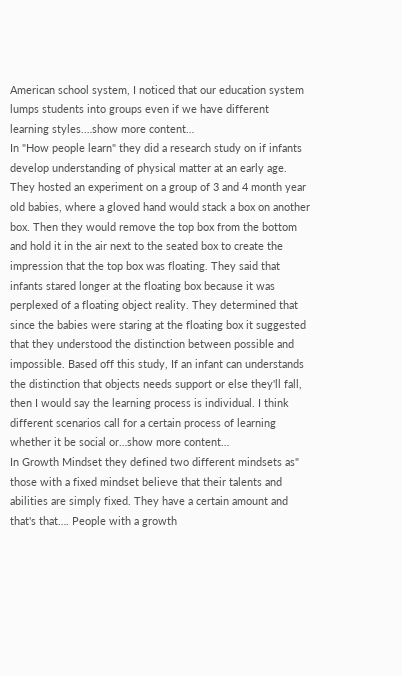American school system, I noticed that our education system lumps students into groups even if we have different learning styles.…show more content…
In "How people learn" they did a research study on if infants develop understanding of physical matter at an early age. They hosted an experiment on a group of 3 and 4 month year old babies, where a gloved hand would stack a box on another box. Then they would remove the top box from the bottom and hold it in the air next to the seated box to create the impression that the top box was floating. They said that infants stared longer at the floating box because it was perplexed of a floating object reality. They determined that since the babies were staring at the floating box it suggested that they understood the distinction between possible and impossible. Based off this study, If an infant can understands the distinction that objects needs support or else they'll fall, then I would say the learning process is individual. I think different scenarios call for a certain process of learning whether it be social or…show more content…
In Growth Mindset they defined two different mindsets as" those with a fixed mindset believe that their talents and abilities are simply fixed. They have a certain amount and that's that…. People with a growth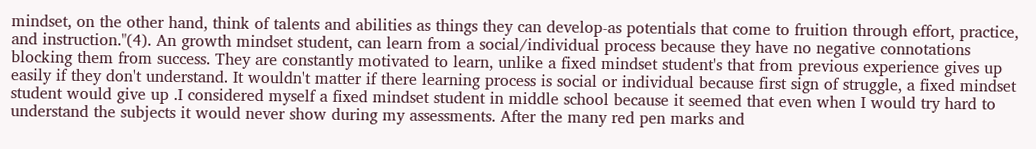mindset, on the other hand, think of talents and abilities as things they can develop-as potentials that come to fruition through effort, practice, and instruction."(4). An growth mindset student, can learn from a social/individual process because they have no negative connotations blocking them from success. They are constantly motivated to learn, unlike a fixed mindset student's that from previous experience gives up easily if they don't understand. It wouldn't matter if there learning process is social or individual because first sign of struggle, a fixed mindset student would give up .I considered myself a fixed mindset student in middle school because it seemed that even when I would try hard to understand the subjects it would never show during my assessments. After the many red pen marks and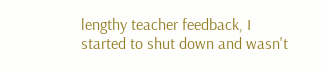lengthy teacher feedback, I started to shut down and wasn't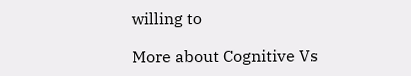willing to

More about Cognitive Vs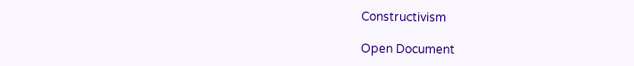Constructivism

Open Document